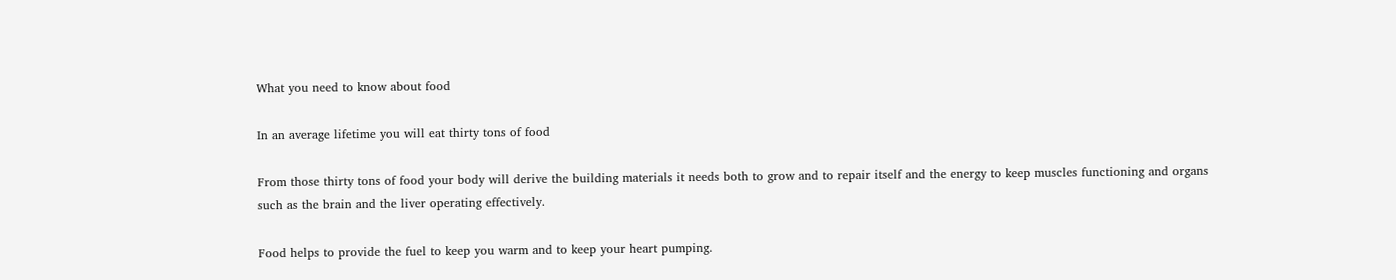What you need to know about food

In an average lifetime you will eat thirty tons of food

From those thirty tons of food your body will derive the building materials it needs both to grow and to repair itself and the energy to keep muscles functioning and organs such as the brain and the liver operating effectively.

Food helps to provide the fuel to keep you warm and to keep your heart pumping.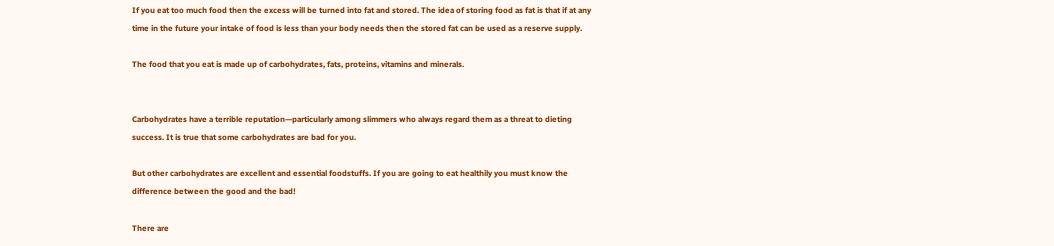If you eat too much food then the excess will be turned into fat and stored. The idea of storing food as fat is that if at any time in the future your intake of food is less than your body needs then the stored fat can be used as a reserve supply.

The food that you eat is made up of carbohydrates, fats, proteins, vitamins and minerals.


Carbohydrates have a terrible reputation—particularly among slimmers who always regard them as a threat to dieting success. It is true that some carbohydrates are bad for you.

But other carbohydrates are excellent and essential foodstuffs. If you are going to eat healthily you must know the difference between the good and the bad!

There are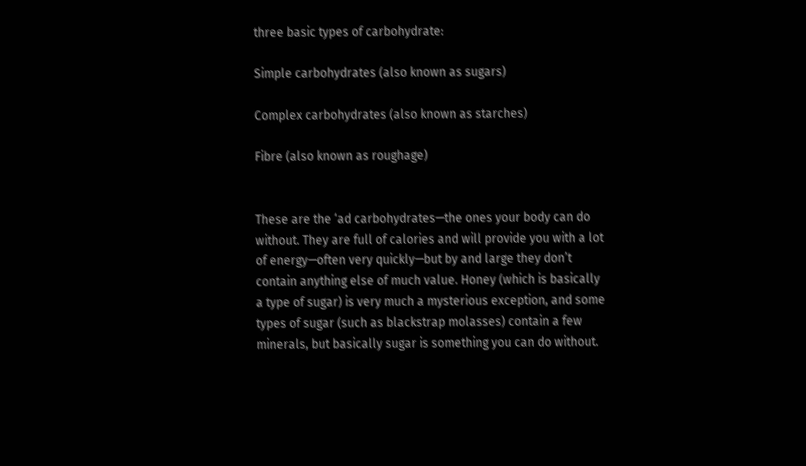three basic types of carbohydrate:

Simple carbohydrates (also known as sugars)

Complex carbohydrates (also known as starches)

Fibre (also known as roughage)


These are the ‘ad carbohydrates—the ones your body can do without. They are full of calories and will provide you with a lot of energy—often very quickly—but by and large they don’t contain anything else of much value. Honey (which is basically a type of sugar) is very much a mysterious exception, and some types of sugar (such as blackstrap molasses) contain a few minerals, but basically sugar is something you can do without.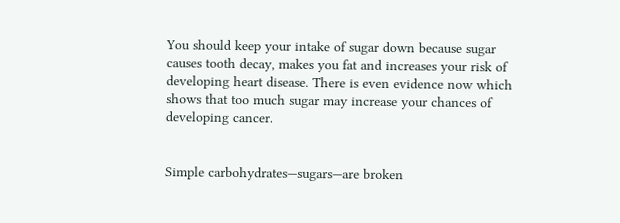You should keep your intake of sugar down because sugar causes tooth decay, makes you fat and increases your risk of developing heart disease. There is even evidence now which shows that too much sugar may increase your chances of developing cancer.


Simple carbohydrates—sugars—are broken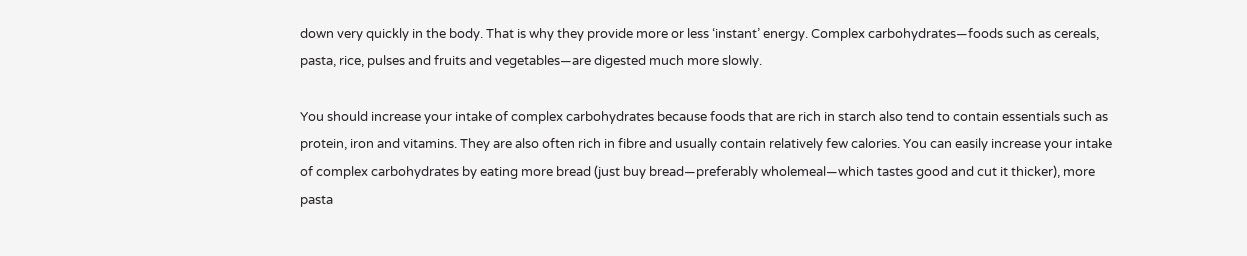down very quickly in the body. That is why they provide more or less ‘instant’ energy. Complex carbohydrates—foods such as cereals, pasta, rice, pulses and fruits and vegetables—are digested much more slowly.

You should increase your intake of complex carbohydrates because foods that are rich in starch also tend to contain essentials such as protein, iron and vitamins. They are also often rich in fibre and usually contain relatively few calories. You can easily increase your intake of complex carbohydrates by eating more bread (just buy bread—preferably wholemeal—which tastes good and cut it thicker), more pasta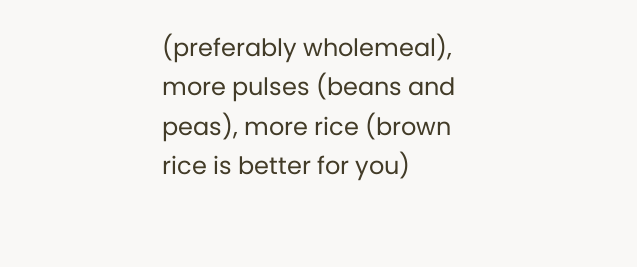(preferably wholemeal), more pulses (beans and peas), more rice (brown rice is better for you)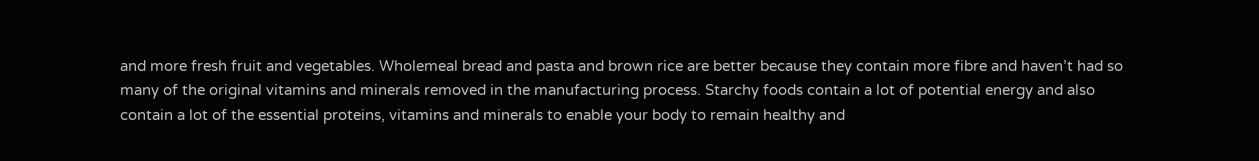and more fresh fruit and vegetables. Wholemeal bread and pasta and brown rice are better because they contain more fibre and haven’t had so many of the original vitamins and minerals removed in the manufacturing process. Starchy foods contain a lot of potential energy and also contain a lot of the essential proteins, vitamins and minerals to enable your body to remain healthy and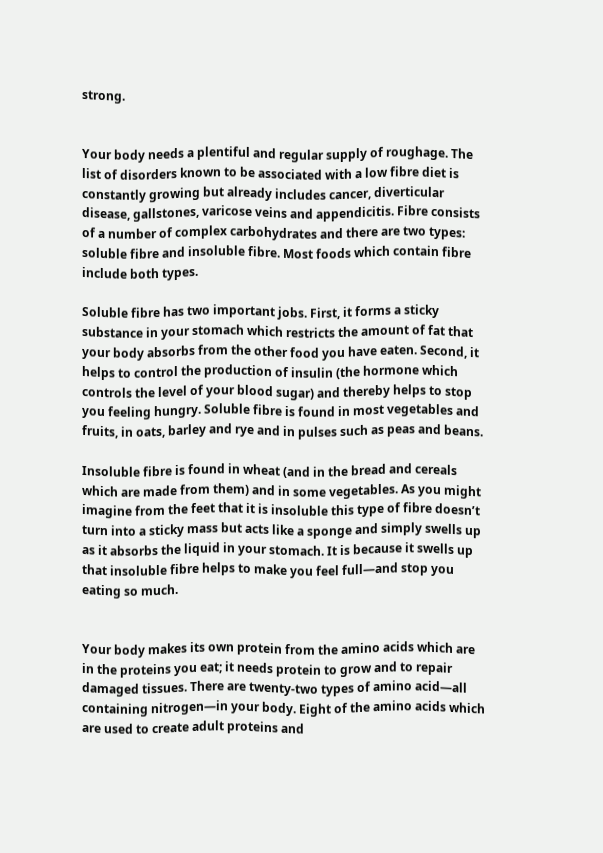strong.


Your body needs a plentiful and regular supply of roughage. The list of disorders known to be associated with a low fibre diet is constantly growing but already includes cancer, diverticular disease, gallstones, varicose veins and appendicitis. Fibre consists of a number of complex carbohydrates and there are two types: soluble fibre and insoluble fibre. Most foods which contain fibre include both types.

Soluble fibre has two important jobs. First, it forms a sticky substance in your stomach which restricts the amount of fat that your body absorbs from the other food you have eaten. Second, it helps to control the production of insulin (the hormone which controls the level of your blood sugar) and thereby helps to stop you feeling hungry. Soluble fibre is found in most vegetables and fruits, in oats, barley and rye and in pulses such as peas and beans.

Insoluble fibre is found in wheat (and in the bread and cereals which are made from them) and in some vegetables. As you might imagine from the feet that it is insoluble this type of fibre doesn’t turn into a sticky mass but acts like a sponge and simply swells up as it absorbs the liquid in your stomach. It is because it swells up that insoluble fibre helps to make you feel full—and stop you eating so much.


Your body makes its own protein from the amino acids which are in the proteins you eat; it needs protein to grow and to repair damaged tissues. There are twenty-two types of amino acid—all containing nitrogen—in your body. Eight of the amino acids which are used to create adult proteins and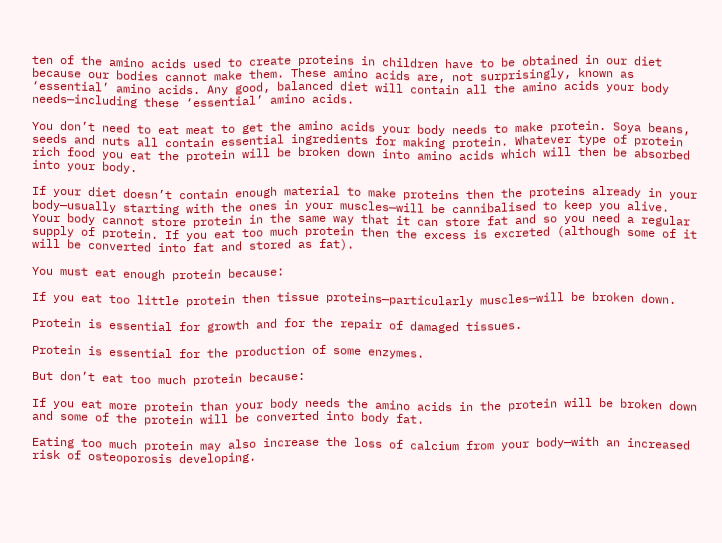ten of the amino acids used to create proteins in children have to be obtained in our diet because our bodies cannot make them. These amino acids are, not surprisingly, known as ‘essential’ amino acids. Any good, balanced diet will contain all the amino acids your body needs—including these ‘essential’ amino acids.

You don’t need to eat meat to get the amino acids your body needs to make protein. Soya beans, seeds and nuts all contain essential ingredients for making protein. Whatever type of protein rich food you eat the protein will be broken down into amino acids which will then be absorbed into your body.

If your diet doesn’t contain enough material to make proteins then the proteins already in your body—usually starting with the ones in your muscles—will be cannibalised to keep you alive. Your body cannot store protein in the same way that it can store fat and so you need a regular supply of protein. If you eat too much protein then the excess is excreted (although some of it will be converted into fat and stored as fat).

You must eat enough protein because:

If you eat too little protein then tissue proteins—particularly muscles—will be broken down.

Protein is essential for growth and for the repair of damaged tissues.

Protein is essential for the production of some enzymes.

But don’t eat too much protein because:

If you eat more protein than your body needs the amino acids in the protein will be broken down and some of the protein will be converted into body fat.

Eating too much protein may also increase the loss of calcium from your body—with an increased risk of osteoporosis developing.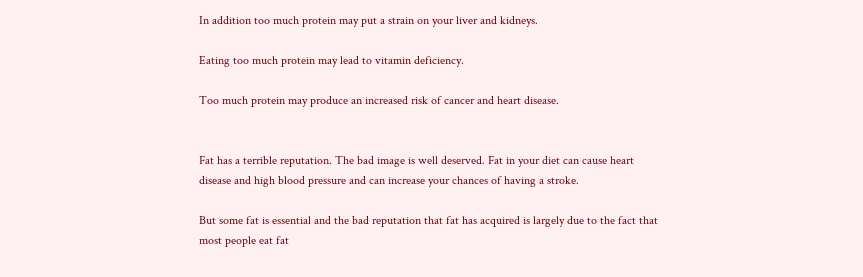In addition too much protein may put a strain on your liver and kidneys.

Eating too much protein may lead to vitamin deficiency.

Too much protein may produce an increased risk of cancer and heart disease.


Fat has a terrible reputation. The bad image is well deserved. Fat in your diet can cause heart disease and high blood pressure and can increase your chances of having a stroke.

But some fat is essential and the bad reputation that fat has acquired is largely due to the fact that most people eat fat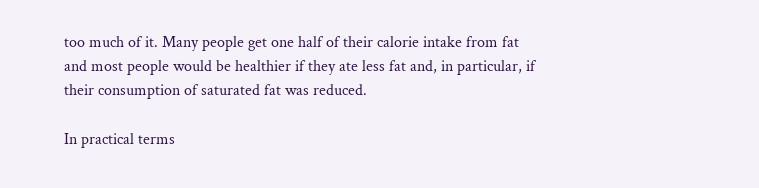too much of it. Many people get one half of their calorie intake from fat and most people would be healthier if they ate less fat and, in particular, if their consumption of saturated fat was reduced.

In practical terms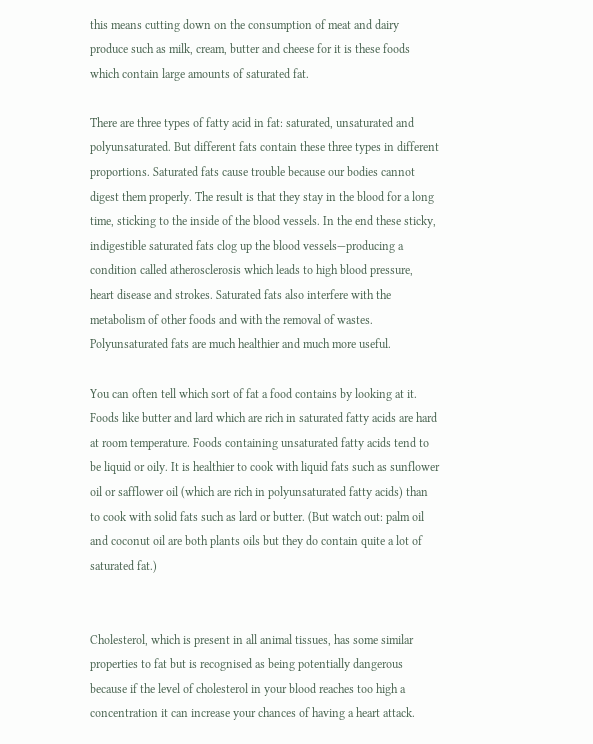this means cutting down on the consumption of meat and dairy produce such as milk, cream, butter and cheese for it is these foods which contain large amounts of saturated fat.

There are three types of fatty acid in fat: saturated, unsaturated and polyunsaturated. But different fats contain these three types in different proportions. Saturated fats cause trouble because our bodies cannot digest them properly. The result is that they stay in the blood for a long time, sticking to the inside of the blood vessels. In the end these sticky, indigestible saturated fats clog up the blood vessels—producing a condition called atherosclerosis which leads to high blood pressure, heart disease and strokes. Saturated fats also interfere with the metabolism of other foods and with the removal of wastes. Polyunsaturated fats are much healthier and much more useful.

You can often tell which sort of fat a food contains by looking at it. Foods like butter and lard which are rich in saturated fatty acids are hard at room temperature. Foods containing unsaturated fatty acids tend to be liquid or oily. It is healthier to cook with liquid fats such as sunflower oil or safflower oil (which are rich in polyunsaturated fatty acids) than to cook with solid fats such as lard or butter. (But watch out: palm oil and coconut oil are both plants oils but they do contain quite a lot of saturated fat.)


Cholesterol, which is present in all animal tissues, has some similar properties to fat but is recognised as being potentially dangerous because if the level of cholesterol in your blood reaches too high a concentration it can increase your chances of having a heart attack.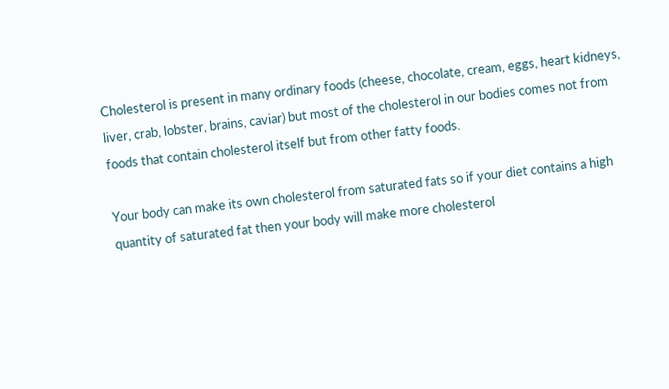Cholesterol is present in many ordinary foods (cheese, chocolate, cream, eggs, heart kidneys, liver, crab, lobster, brains, caviar) but most of the cholesterol in our bodies comes not from foods that contain cholesterol itself but from other fatty foods.

Your body can make its own cholesterol from saturated fats so if your diet contains a high quantity of saturated fat then your body will make more cholesterol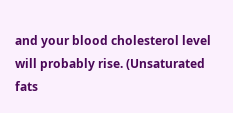and your blood cholesterol level will probably rise. (Unsaturated fats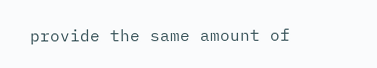provide the same amount of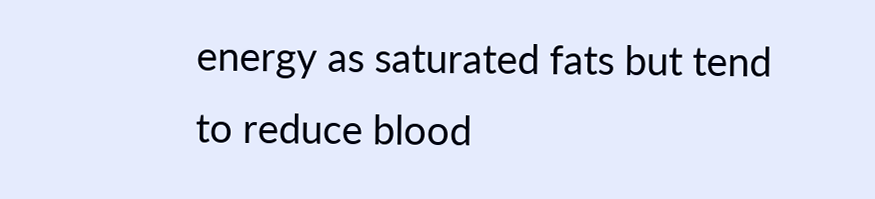energy as saturated fats but tend to reduce blood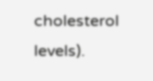cholesterol levels).